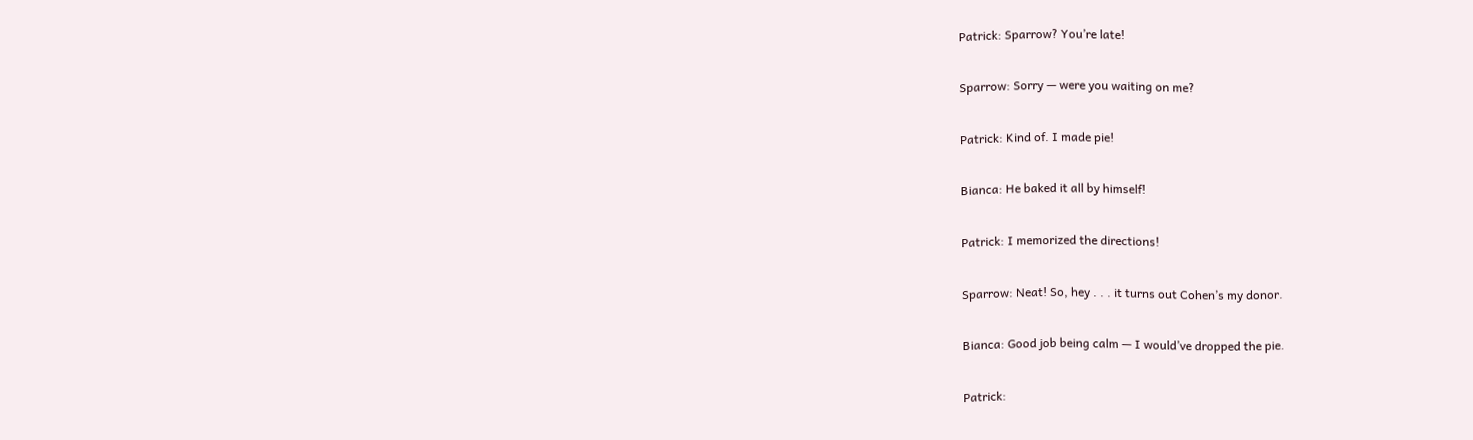Patrick: Sparrow? You’re late!

Sparrow: Sorry — were you waiting on me?

Patrick: Kind of. I made pie!

Bianca: He baked it all by himself!

Patrick: I memorized the directions!

Sparrow: Neat! So, hey . . . it turns out Cohen’s my donor.

Bianca: Good job being calm — I would’ve dropped the pie.

Patrick: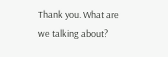Thank you. What are we talking about?